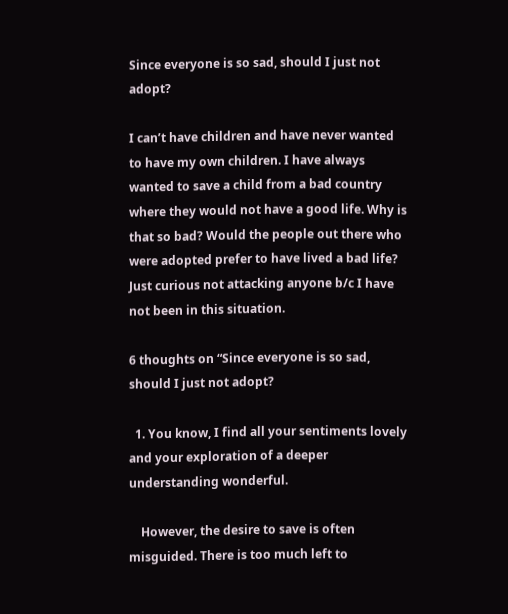Since everyone is so sad, should I just not adopt?

I can’t have children and have never wanted to have my own children. I have always wanted to save a child from a bad country where they would not have a good life. Why is that so bad? Would the people out there who were adopted prefer to have lived a bad life? Just curious not attacking anyone b/c I have not been in this situation.

6 thoughts on “Since everyone is so sad, should I just not adopt?

  1. You know, I find all your sentiments lovely and your exploration of a deeper understanding wonderful.

    However, the desire to save is often misguided. There is too much left to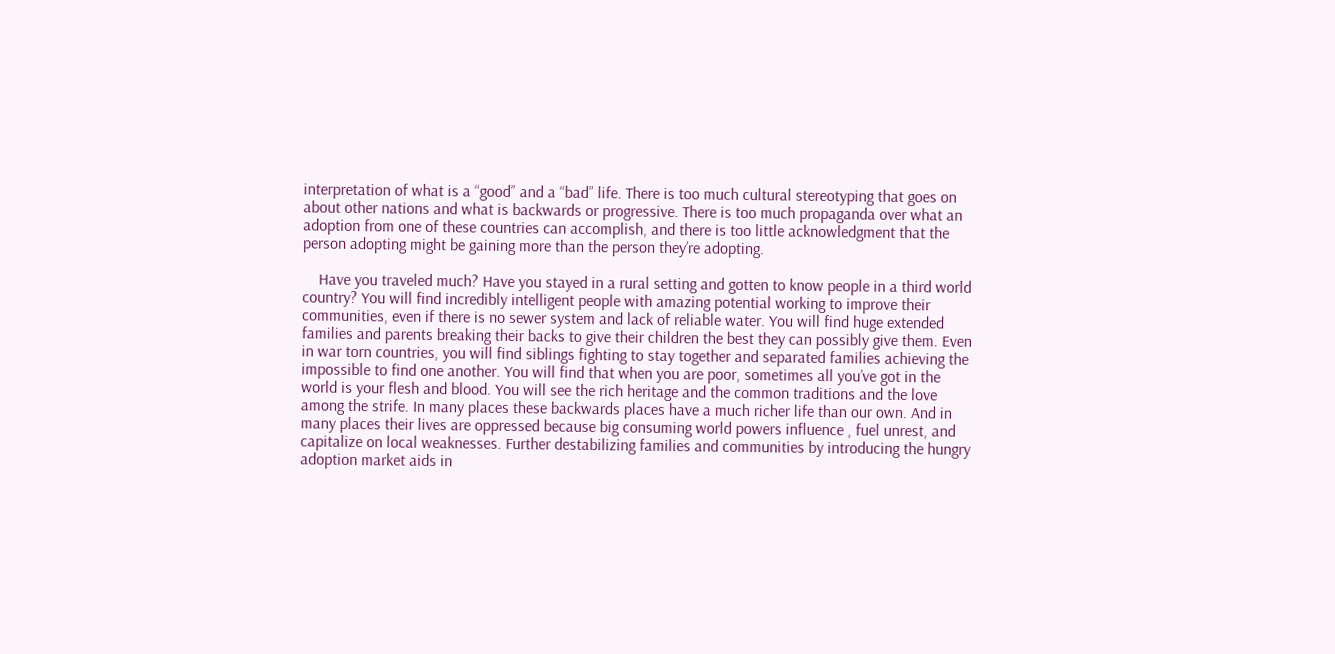interpretation of what is a “good” and a “bad” life. There is too much cultural stereotyping that goes on about other nations and what is backwards or progressive. There is too much propaganda over what an adoption from one of these countries can accomplish, and there is too little acknowledgment that the person adopting might be gaining more than the person they’re adopting.

    Have you traveled much? Have you stayed in a rural setting and gotten to know people in a third world country? You will find incredibly intelligent people with amazing potential working to improve their communities, even if there is no sewer system and lack of reliable water. You will find huge extended families and parents breaking their backs to give their children the best they can possibly give them. Even in war torn countries, you will find siblings fighting to stay together and separated families achieving the impossible to find one another. You will find that when you are poor, sometimes all you’ve got in the world is your flesh and blood. You will see the rich heritage and the common traditions and the love among the strife. In many places these backwards places have a much richer life than our own. And in many places their lives are oppressed because big consuming world powers influence , fuel unrest, and capitalize on local weaknesses. Further destabilizing families and communities by introducing the hungry adoption market aids in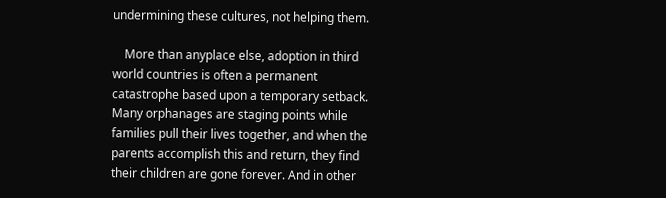undermining these cultures, not helping them.

    More than anyplace else, adoption in third world countries is often a permanent catastrophe based upon a temporary setback. Many orphanages are staging points while families pull their lives together, and when the parents accomplish this and return, they find their children are gone forever. And in other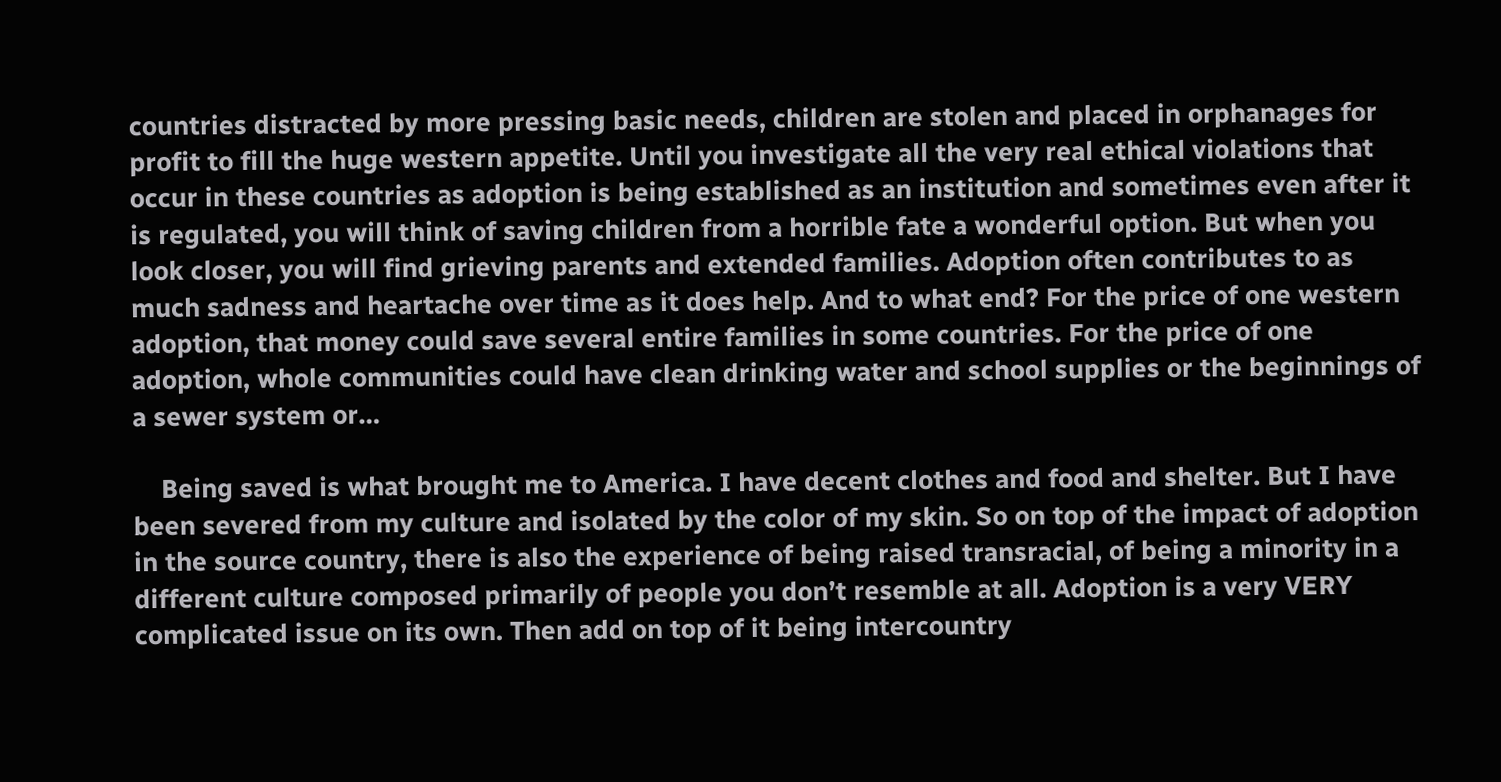countries distracted by more pressing basic needs, children are stolen and placed in orphanages for profit to fill the huge western appetite. Until you investigate all the very real ethical violations that occur in these countries as adoption is being established as an institution and sometimes even after it is regulated, you will think of saving children from a horrible fate a wonderful option. But when you look closer, you will find grieving parents and extended families. Adoption often contributes to as much sadness and heartache over time as it does help. And to what end? For the price of one western adoption, that money could save several entire families in some countries. For the price of one adoption, whole communities could have clean drinking water and school supplies or the beginnings of a sewer system or…

    Being saved is what brought me to America. I have decent clothes and food and shelter. But I have been severed from my culture and isolated by the color of my skin. So on top of the impact of adoption in the source country, there is also the experience of being raised transracial, of being a minority in a different culture composed primarily of people you don’t resemble at all. Adoption is a very VERY complicated issue on its own. Then add on top of it being intercountry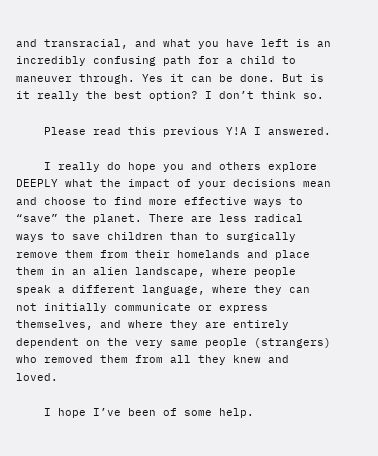and transracial, and what you have left is an incredibly confusing path for a child to maneuver through. Yes it can be done. But is it really the best option? I don’t think so.

    Please read this previous Y!A I answered.

    I really do hope you and others explore DEEPLY what the impact of your decisions mean and choose to find more effective ways to “save” the planet. There are less radical ways to save children than to surgically remove them from their homelands and place them in an alien landscape, where people speak a different language, where they can not initially communicate or express themselves, and where they are entirely dependent on the very same people (strangers) who removed them from all they knew and loved.

    I hope I’ve been of some help.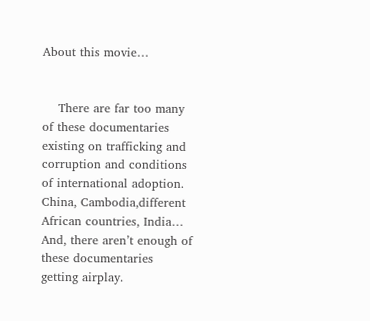About this movie…


    There are far too many of these documentaries existing on trafficking and corruption and conditions of international adoption. China, Cambodia,different African countries, India… And, there aren’t enough of these documentaries getting airplay.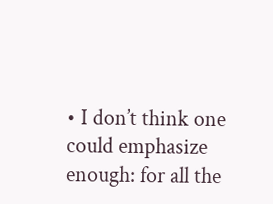• I don’t think one could emphasize enough: for all the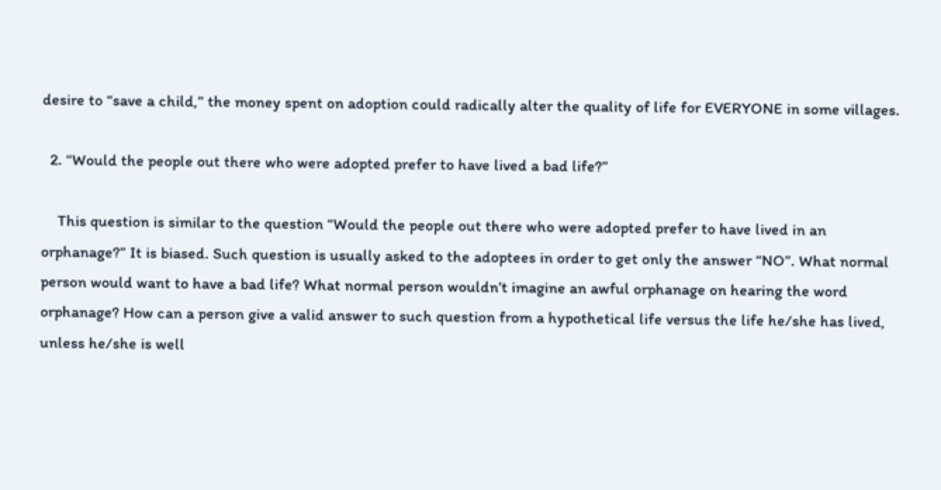desire to “save a child,” the money spent on adoption could radically alter the quality of life for EVERYONE in some villages.

  2. “Would the people out there who were adopted prefer to have lived a bad life?”

    This question is similar to the question “Would the people out there who were adopted prefer to have lived in an orphanage?” It is biased. Such question is usually asked to the adoptees in order to get only the answer “NO”. What normal person would want to have a bad life? What normal person wouldn’t imagine an awful orphanage on hearing the word orphanage? How can a person give a valid answer to such question from a hypothetical life versus the life he/she has lived, unless he/she is well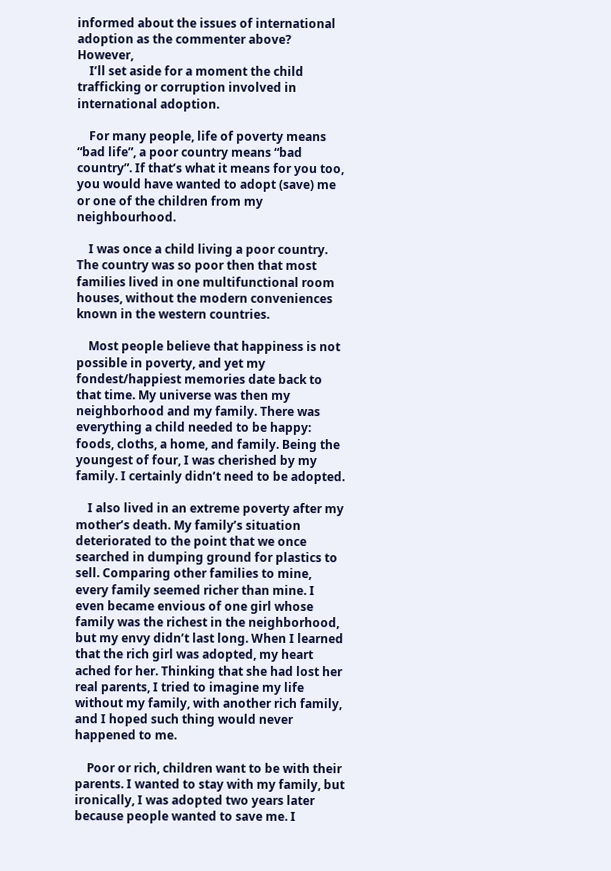informed about the issues of international adoption as the commenter above? However,
    I’ll set aside for a moment the child trafficking or corruption involved in international adoption.

    For many people, life of poverty means “bad life”, a poor country means “bad country”. If that’s what it means for you too, you would have wanted to adopt (save) me or one of the children from my neighbourhood.

    I was once a child living a poor country. The country was so poor then that most families lived in one multifunctional room houses, without the modern conveniences known in the western countries.

    Most people believe that happiness is not possible in poverty, and yet my fondest/happiest memories date back to that time. My universe was then my neighborhood and my family. There was everything a child needed to be happy: foods, cloths, a home, and family. Being the youngest of four, I was cherished by my family. I certainly didn’t need to be adopted.

    I also lived in an extreme poverty after my mother’s death. My family’s situation deteriorated to the point that we once searched in dumping ground for plastics to sell. Comparing other families to mine, every family seemed richer than mine. I even became envious of one girl whose family was the richest in the neighborhood, but my envy didn’t last long. When I learned that the rich girl was adopted, my heart ached for her. Thinking that she had lost her real parents, I tried to imagine my life without my family, with another rich family, and I hoped such thing would never happened to me.

    Poor or rich, children want to be with their parents. I wanted to stay with my family, but ironically, I was adopted two years later because people wanted to save me. I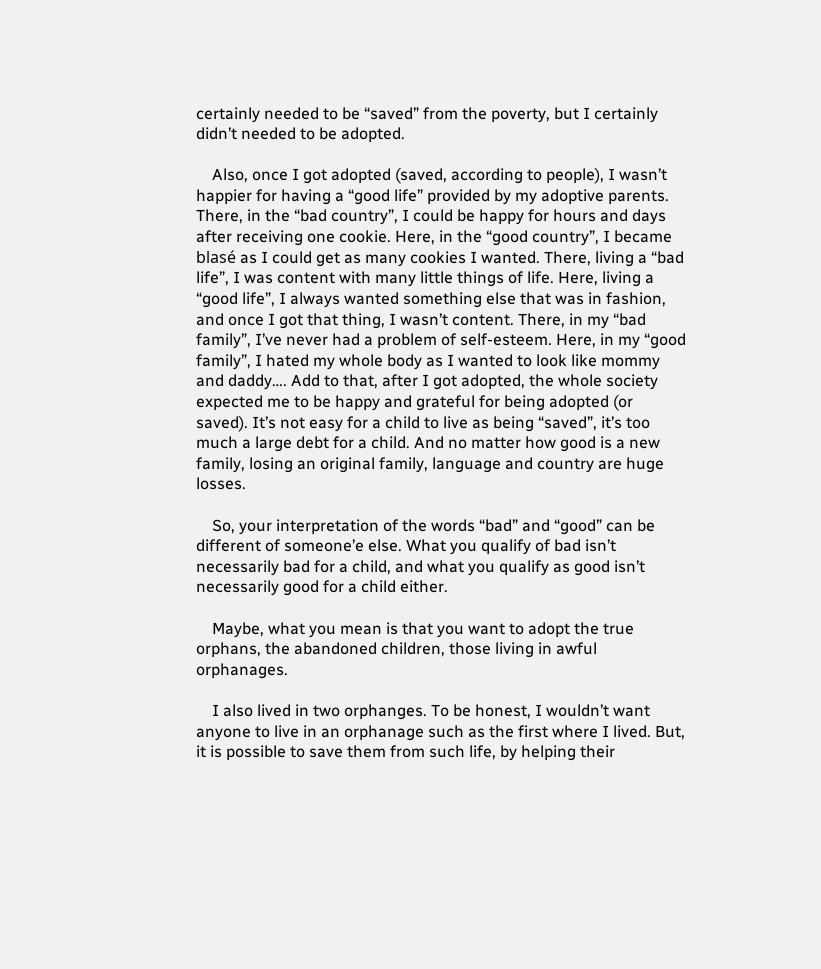certainly needed to be “saved” from the poverty, but I certainly didn’t needed to be adopted.

    Also, once I got adopted (saved, according to people), I wasn’t happier for having a “good life” provided by my adoptive parents. There, in the “bad country”, I could be happy for hours and days after receiving one cookie. Here, in the “good country”, I became blasé as I could get as many cookies I wanted. There, living a “bad life”, I was content with many little things of life. Here, living a “good life”, I always wanted something else that was in fashion, and once I got that thing, I wasn’t content. There, in my “bad family”, I’ve never had a problem of self-esteem. Here, in my “good family”, I hated my whole body as I wanted to look like mommy and daddy…. Add to that, after I got adopted, the whole society expected me to be happy and grateful for being adopted (or saved). It’s not easy for a child to live as being “saved”, it’s too much a large debt for a child. And no matter how good is a new family, losing an original family, language and country are huge losses.

    So, your interpretation of the words “bad” and “good” can be different of someone’e else. What you qualify of bad isn’t necessarily bad for a child, and what you qualify as good isn’t necessarily good for a child either.

    Maybe, what you mean is that you want to adopt the true orphans, the abandoned children, those living in awful orphanages.

    I also lived in two orphanges. To be honest, I wouldn’t want anyone to live in an orphanage such as the first where I lived. But, it is possible to save them from such life, by helping their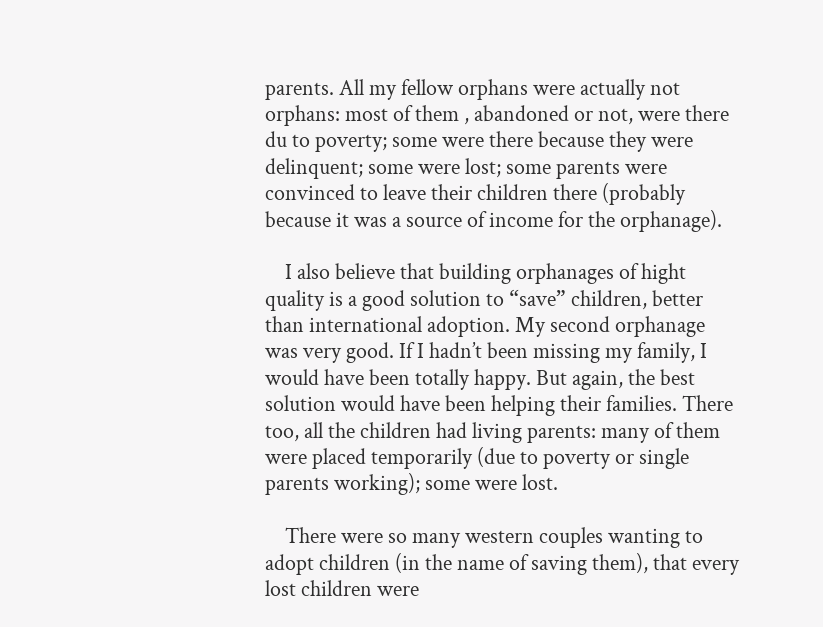parents. All my fellow orphans were actually not orphans: most of them , abandoned or not, were there du to poverty; some were there because they were delinquent; some were lost; some parents were convinced to leave their children there (probably because it was a source of income for the orphanage).

    I also believe that building orphanages of hight quality is a good solution to “save” children, better than international adoption. My second orphanage was very good. If I hadn’t been missing my family, I would have been totally happy. But again, the best solution would have been helping their families. There too, all the children had living parents: many of them were placed temporarily (due to poverty or single parents working); some were lost.

    There were so many western couples wanting to adopt children (in the name of saving them), that every lost children were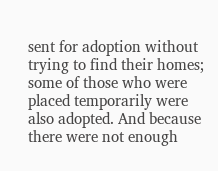sent for adoption without trying to find their homes; some of those who were placed temporarily were also adopted. And because there were not enough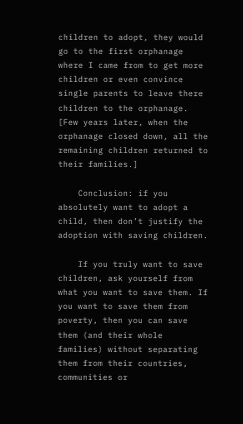children to adopt, they would go to the first orphanage where I came from to get more children or even convince single parents to leave there children to the orphanage. [Few years later, when the orphanage closed down, all the remaining children returned to their families.]

    Conclusion: if you absolutely want to adopt a child, then don’t justify the adoption with saving children.

    If you truly want to save children, ask yourself from what you want to save them. If you want to save them from poverty, then you can save them (and their whole families) without separating them from their countries, communities or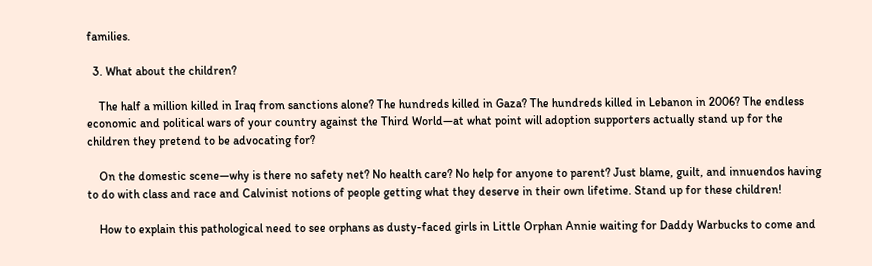families.

  3. What about the children?

    The half a million killed in Iraq from sanctions alone? The hundreds killed in Gaza? The hundreds killed in Lebanon in 2006? The endless economic and political wars of your country against the Third World—at what point will adoption supporters actually stand up for the children they pretend to be advocating for?

    On the domestic scene—why is there no safety net? No health care? No help for anyone to parent? Just blame, guilt, and innuendos having to do with class and race and Calvinist notions of people getting what they deserve in their own lifetime. Stand up for these children!

    How to explain this pathological need to see orphans as dusty-faced girls in Little Orphan Annie waiting for Daddy Warbucks to come and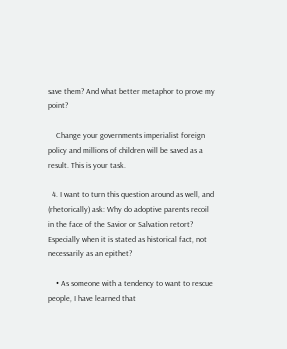save them? And what better metaphor to prove my point?

    Change your governments imperialist foreign policy and millions of children will be saved as a result. This is your task.

  4. I want to turn this question around as well, and (rhetorically) ask: Why do adoptive parents recoil in the face of the Savior or Salvation retort? Especially when it is stated as historical fact, not necessarily as an epithet?

    • As someone with a tendency to want to rescue people, I have learned that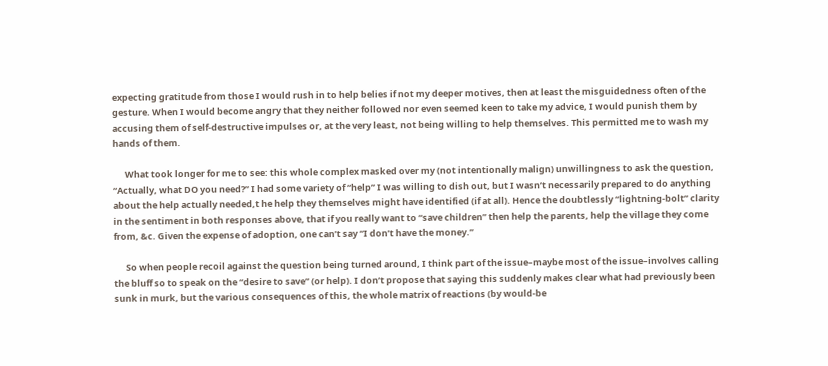expecting gratitude from those I would rush in to help belies if not my deeper motives, then at least the misguidedness often of the gesture. When I would become angry that they neither followed nor even seemed keen to take my advice, I would punish them by accusing them of self-destructive impulses or, at the very least, not being willing to help themselves. This permitted me to wash my hands of them.

      What took longer for me to see: this whole complex masked over my (not intentionally malign) unwillingness to ask the question, “Actually, what DO you need?” I had some variety of “help” I was willing to dish out, but I wasn’t necessarily prepared to do anything about the help actually needed,t he help they themselves might have identified (if at all). Hence the doubtlessly “lightning-bolt” clarity in the sentiment in both responses above, that if you really want to “save children” then help the parents, help the village they come from, &c. Given the expense of adoption, one can’t say “I don’t have the money.”

      So when people recoil against the question being turned around, I think part of the issue–maybe most of the issue–involves calling the bluff so to speak on the “desire to save” (or help). I don’t propose that saying this suddenly makes clear what had previously been sunk in murk, but the various consequences of this, the whole matrix of reactions (by would-be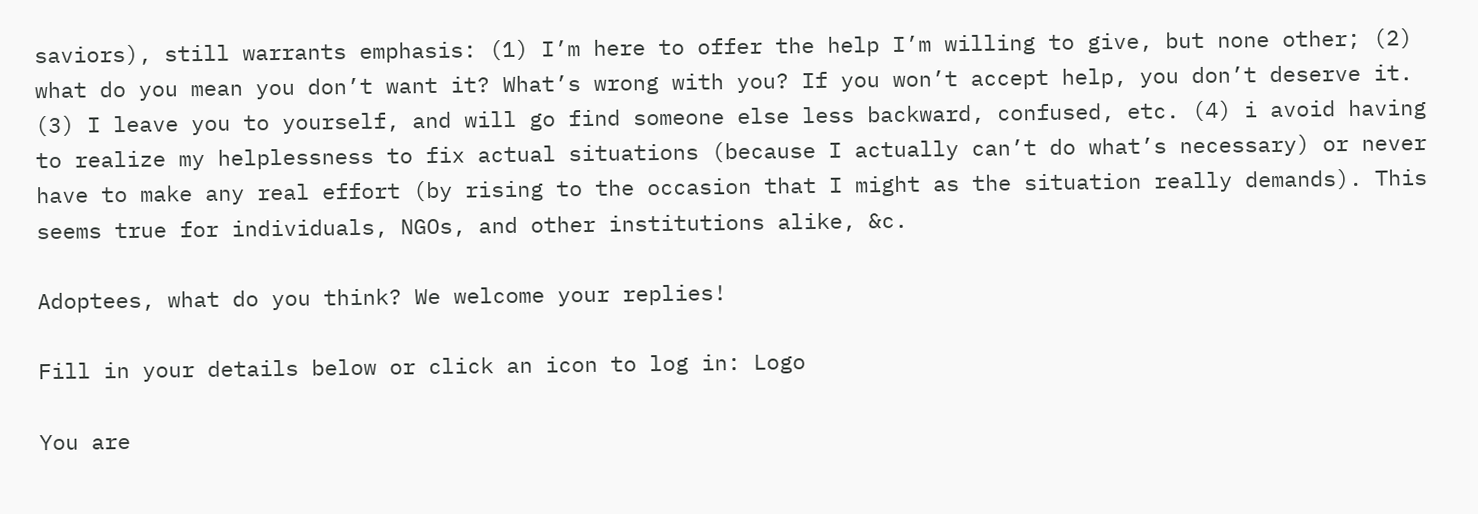saviors), still warrants emphasis: (1) I’m here to offer the help I’m willing to give, but none other; (2) what do you mean you don’t want it? What’s wrong with you? If you won’t accept help, you don’t deserve it. (3) I leave you to yourself, and will go find someone else less backward, confused, etc. (4) i avoid having to realize my helplessness to fix actual situations (because I actually can’t do what’s necessary) or never have to make any real effort (by rising to the occasion that I might as the situation really demands). This seems true for individuals, NGOs, and other institutions alike, &c.

Adoptees, what do you think? We welcome your replies!

Fill in your details below or click an icon to log in: Logo

You are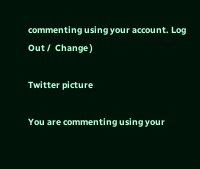commenting using your account. Log Out /  Change )

Twitter picture

You are commenting using your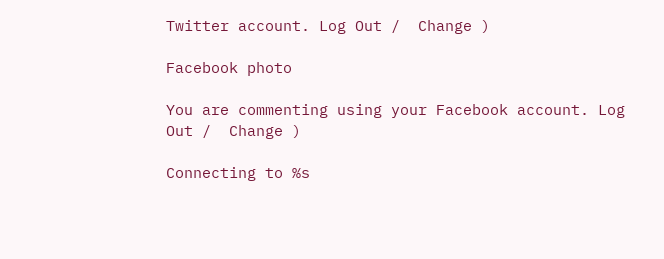Twitter account. Log Out /  Change )

Facebook photo

You are commenting using your Facebook account. Log Out /  Change )

Connecting to %s